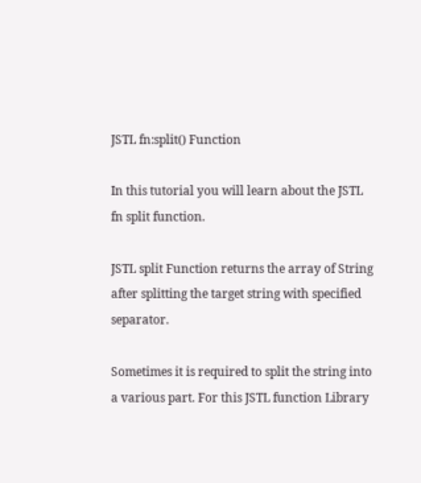JSTL fn:split() Function

In this tutorial you will learn about the JSTL fn split function.

JSTL split Function returns the array of String after splitting the target string with specified separator.

Sometimes it is required to split the string into a various part. For this JSTL function Library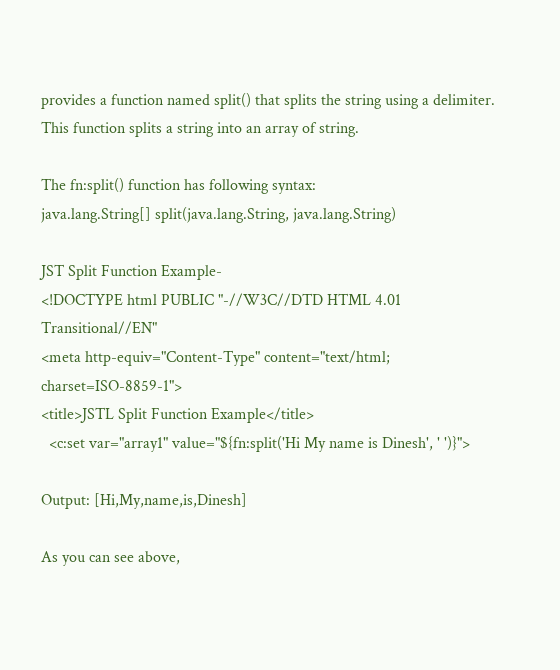provides a function named split() that splits the string using a delimiter. This function splits a string into an array of string.

The fn:split() function has following syntax:
java.lang.String[] split(java.lang.String, java.lang.String)

JST Split Function Example-
<!DOCTYPE html PUBLIC "-//W3C//DTD HTML 4.01 Transitional//EN"
<meta http-equiv="Content-Type" content="text/html; charset=ISO-8859-1">
<title>JSTL Split Function Example</title>
  <c:set var="array1" value="${fn:split('Hi My name is Dinesh', ' ')}">

Output: [Hi,My,name,is,Dinesh]

As you can see above,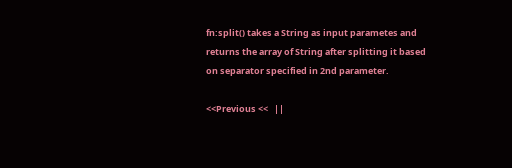fn:split() takes a String as input parametes and returns the array of String after splitting it based on separator specified in 2nd parameter.

<<Previous <<   ||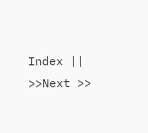Index ||   >>Next >>